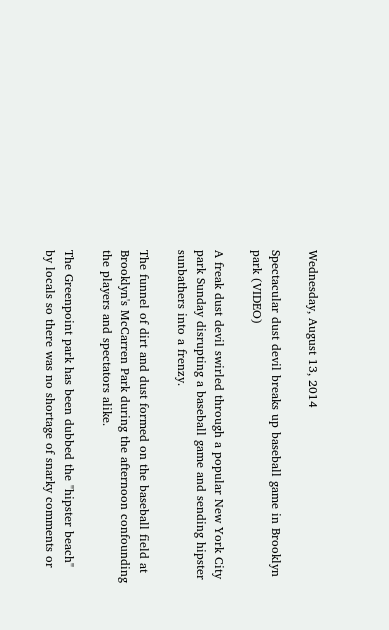Wednesday, August 13, 2014

Spectacular dust devil breaks up baseball game in Brooklyn park (VIDEO)

A freak dust devil swirled through a popular New York City park Sunday disrupting a baseball game and sending hipster sunbathers into a frenzy.

The funnel of dirt and dust formed on the baseball field at Brooklyn's McCarren Park during the afternoon confounding the players and spectators alike.

The Greenpoint park has been dubbed the "hipster beach" by locals so there was no shortage of snarky comments or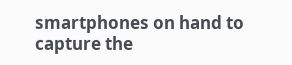smartphones on hand to capture the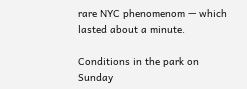rare NYC phenomenom — which lasted about a minute.

Conditions in the park on Sunday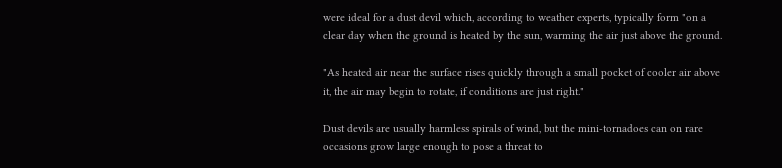were ideal for a dust devil which, according to weather experts, typically form "on a clear day when the ground is heated by the sun, warming the air just above the ground.

"As heated air near the surface rises quickly through a small pocket of cooler air above it, the air may begin to rotate, if conditions are just right."

Dust devils are usually harmless spirals of wind, but the mini-tornadoes can on rare occasions grow large enough to pose a threat to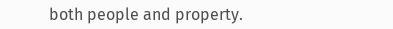both people and property.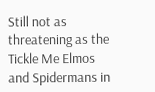Still not as threatening as the Tickle Me Elmos and Spidermans in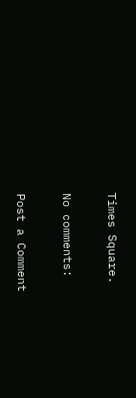Times Square.

No comments:

Post a Comment